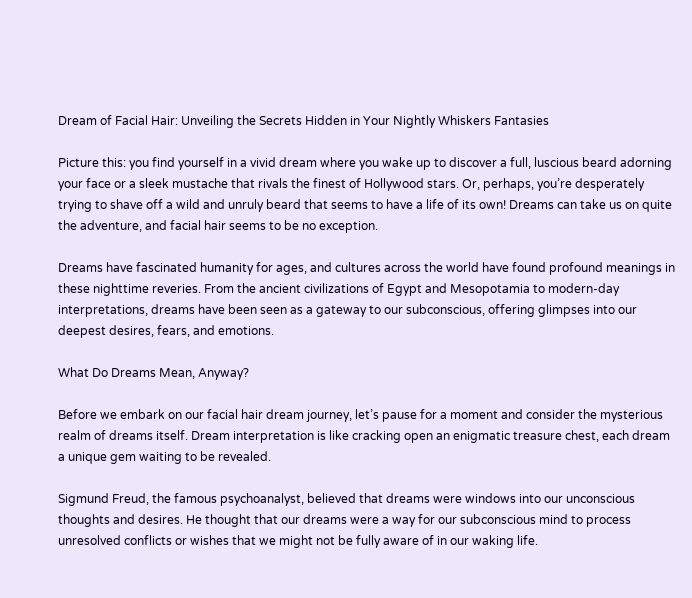Dream of Facial Hair: Unveiling the Secrets Hidden in Your Nightly Whiskers Fantasies

Picture this: you find yourself in a vivid dream where you wake up to discover a full, luscious beard adorning your face or a sleek mustache that rivals the finest of Hollywood stars. Or, perhaps, you’re desperately trying to shave off a wild and unruly beard that seems to have a life of its own! Dreams can take us on quite the adventure, and facial hair seems to be no exception.

Dreams have fascinated humanity for ages, and cultures across the world have found profound meanings in these nighttime reveries. From the ancient civilizations of Egypt and Mesopotamia to modern-day interpretations, dreams have been seen as a gateway to our subconscious, offering glimpses into our deepest desires, fears, and emotions.

What Do Dreams Mean, Anyway?

Before we embark on our facial hair dream journey, let’s pause for a moment and consider the mysterious realm of dreams itself. Dream interpretation is like cracking open an enigmatic treasure chest, each dream a unique gem waiting to be revealed.

Sigmund Freud, the famous psychoanalyst, believed that dreams were windows into our unconscious thoughts and desires. He thought that our dreams were a way for our subconscious mind to process unresolved conflicts or wishes that we might not be fully aware of in our waking life.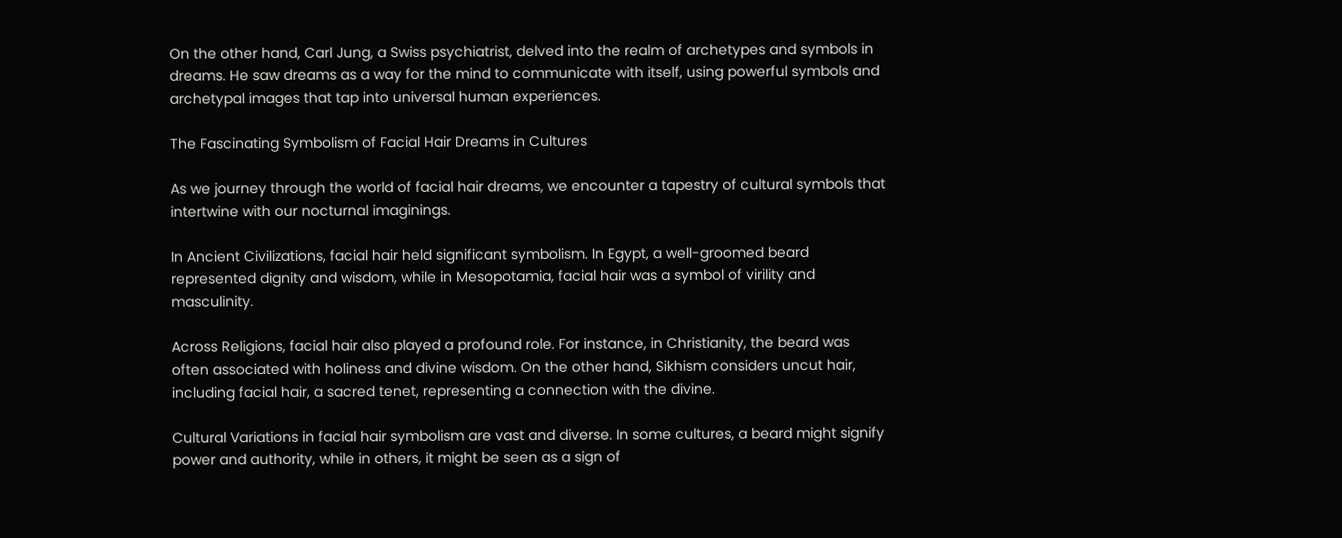On the other hand, Carl Jung, a Swiss psychiatrist, delved into the realm of archetypes and symbols in dreams. He saw dreams as a way for the mind to communicate with itself, using powerful symbols and archetypal images that tap into universal human experiences.

The Fascinating Symbolism of Facial Hair Dreams in Cultures

As we journey through the world of facial hair dreams, we encounter a tapestry of cultural symbols that intertwine with our nocturnal imaginings.

In Ancient Civilizations, facial hair held significant symbolism. In Egypt, a well-groomed beard represented dignity and wisdom, while in Mesopotamia, facial hair was a symbol of virility and masculinity.

Across Religions, facial hair also played a profound role. For instance, in Christianity, the beard was often associated with holiness and divine wisdom. On the other hand, Sikhism considers uncut hair, including facial hair, a sacred tenet, representing a connection with the divine.

Cultural Variations in facial hair symbolism are vast and diverse. In some cultures, a beard might signify power and authority, while in others, it might be seen as a sign of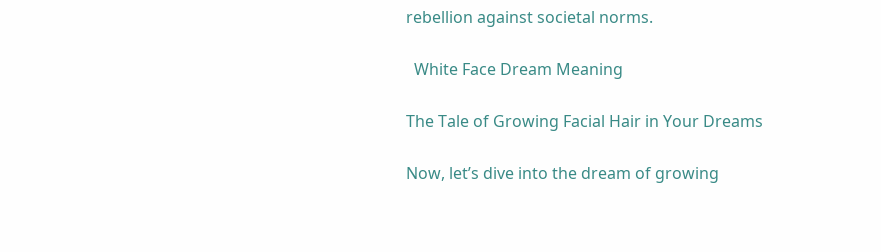rebellion against societal norms.

  White Face Dream Meaning

The Tale of Growing Facial Hair in Your Dreams

Now, let’s dive into the dream of growing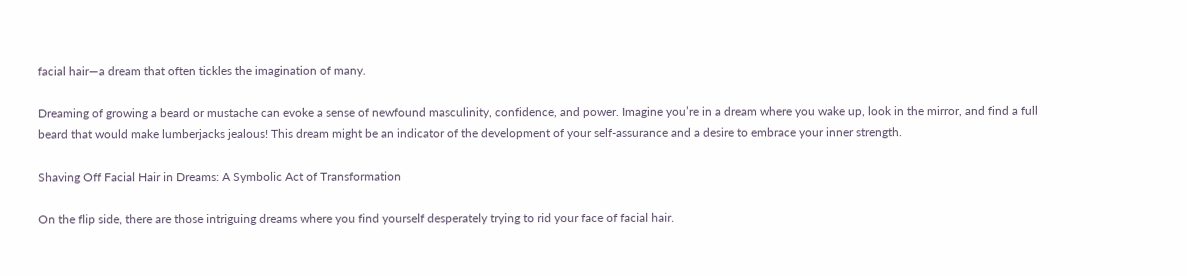facial hair—a dream that often tickles the imagination of many.

Dreaming of growing a beard or mustache can evoke a sense of newfound masculinity, confidence, and power. Imagine you’re in a dream where you wake up, look in the mirror, and find a full beard that would make lumberjacks jealous! This dream might be an indicator of the development of your self-assurance and a desire to embrace your inner strength.

Shaving Off Facial Hair in Dreams: A Symbolic Act of Transformation

On the flip side, there are those intriguing dreams where you find yourself desperately trying to rid your face of facial hair.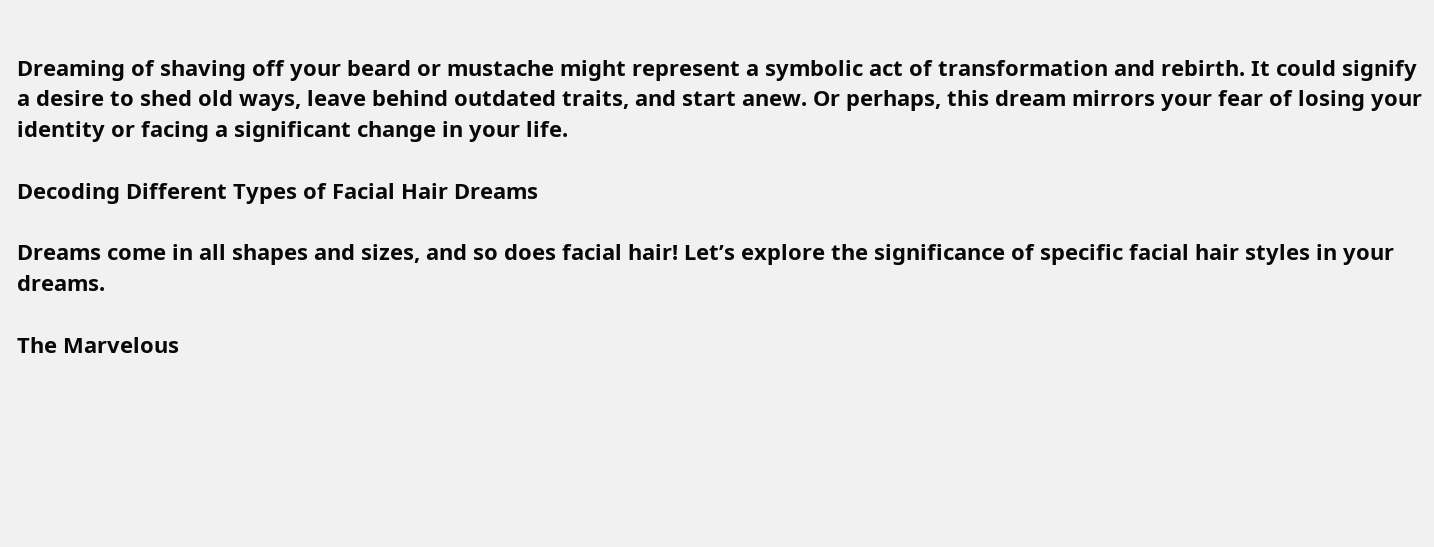Dreaming of shaving off your beard or mustache might represent a symbolic act of transformation and rebirth. It could signify a desire to shed old ways, leave behind outdated traits, and start anew. Or perhaps, this dream mirrors your fear of losing your identity or facing a significant change in your life.

Decoding Different Types of Facial Hair Dreams

Dreams come in all shapes and sizes, and so does facial hair! Let’s explore the significance of specific facial hair styles in your dreams.

The Marvelous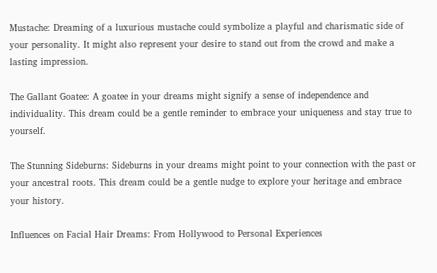Mustache: Dreaming of a luxurious mustache could symbolize a playful and charismatic side of your personality. It might also represent your desire to stand out from the crowd and make a lasting impression.

The Gallant Goatee: A goatee in your dreams might signify a sense of independence and individuality. This dream could be a gentle reminder to embrace your uniqueness and stay true to yourself.

The Stunning Sideburns: Sideburns in your dreams might point to your connection with the past or your ancestral roots. This dream could be a gentle nudge to explore your heritage and embrace your history.

Influences on Facial Hair Dreams: From Hollywood to Personal Experiences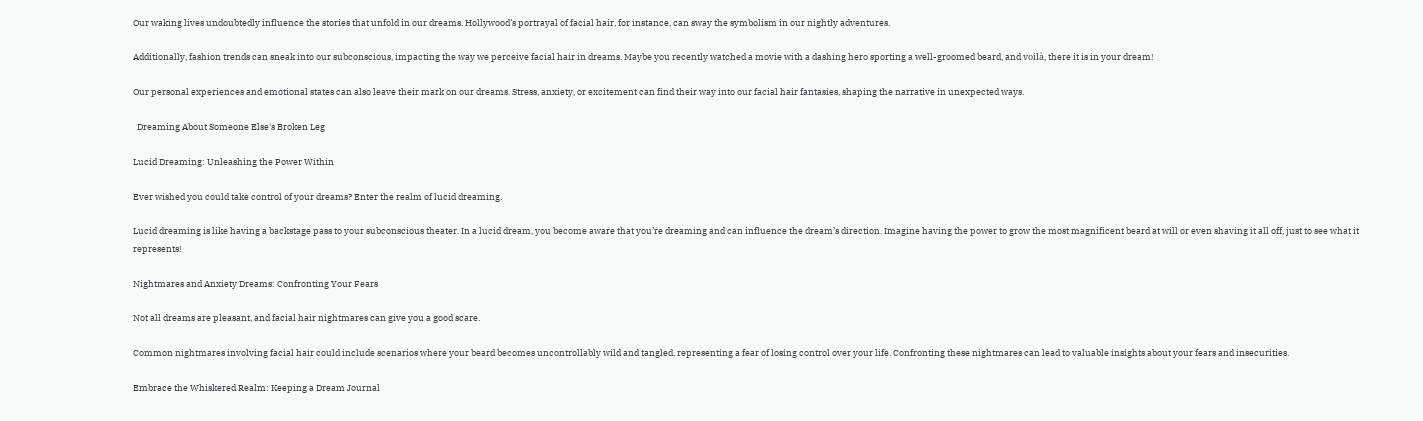Our waking lives undoubtedly influence the stories that unfold in our dreams. Hollywood’s portrayal of facial hair, for instance, can sway the symbolism in our nightly adventures.

Additionally, fashion trends can sneak into our subconscious, impacting the way we perceive facial hair in dreams. Maybe you recently watched a movie with a dashing hero sporting a well-groomed beard, and voilà, there it is in your dream!

Our personal experiences and emotional states can also leave their mark on our dreams. Stress, anxiety, or excitement can find their way into our facial hair fantasies, shaping the narrative in unexpected ways.

  Dreaming About Someone Else's Broken Leg

Lucid Dreaming: Unleashing the Power Within

Ever wished you could take control of your dreams? Enter the realm of lucid dreaming.

Lucid dreaming is like having a backstage pass to your subconscious theater. In a lucid dream, you become aware that you’re dreaming and can influence the dream’s direction. Imagine having the power to grow the most magnificent beard at will or even shaving it all off, just to see what it represents!

Nightmares and Anxiety Dreams: Confronting Your Fears

Not all dreams are pleasant, and facial hair nightmares can give you a good scare.

Common nightmares involving facial hair could include scenarios where your beard becomes uncontrollably wild and tangled, representing a fear of losing control over your life. Confronting these nightmares can lead to valuable insights about your fears and insecurities.

Embrace the Whiskered Realm: Keeping a Dream Journal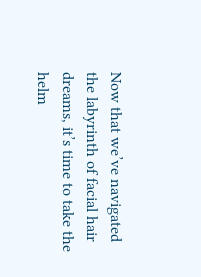Now that we’ve navigated the labyrinth of facial hair dreams, it’s time to take the helm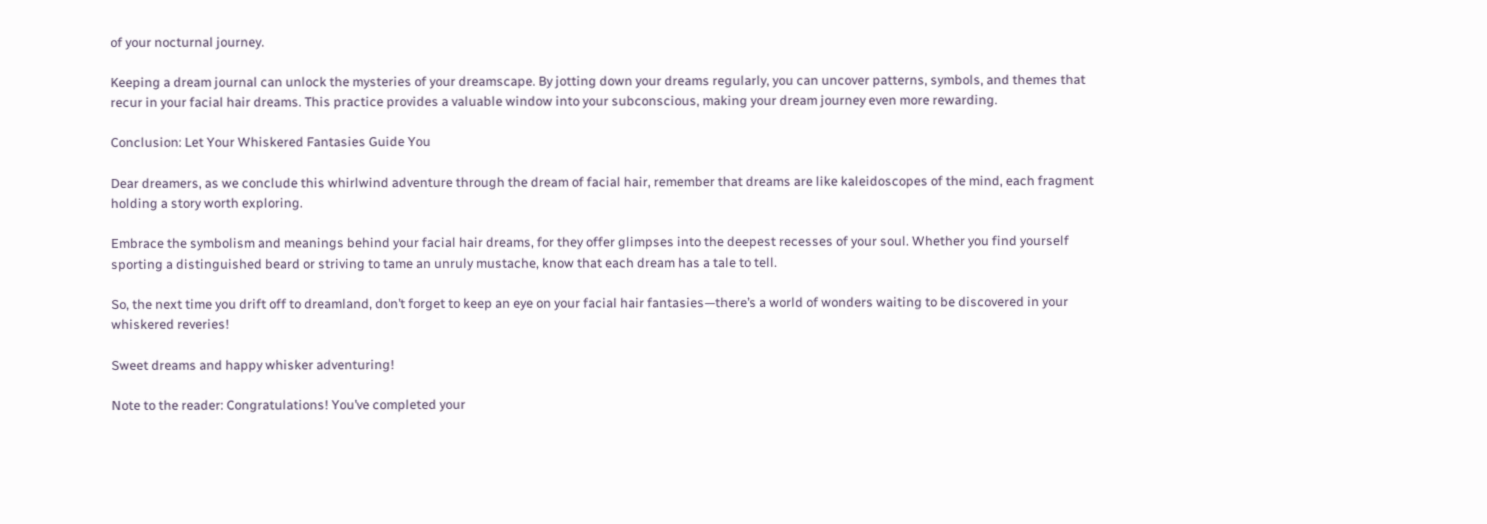of your nocturnal journey.

Keeping a dream journal can unlock the mysteries of your dreamscape. By jotting down your dreams regularly, you can uncover patterns, symbols, and themes that recur in your facial hair dreams. This practice provides a valuable window into your subconscious, making your dream journey even more rewarding.

Conclusion: Let Your Whiskered Fantasies Guide You

Dear dreamers, as we conclude this whirlwind adventure through the dream of facial hair, remember that dreams are like kaleidoscopes of the mind, each fragment holding a story worth exploring.

Embrace the symbolism and meanings behind your facial hair dreams, for they offer glimpses into the deepest recesses of your soul. Whether you find yourself sporting a distinguished beard or striving to tame an unruly mustache, know that each dream has a tale to tell.

So, the next time you drift off to dreamland, don’t forget to keep an eye on your facial hair fantasies—there’s a world of wonders waiting to be discovered in your whiskered reveries!

Sweet dreams and happy whisker adventuring!

Note to the reader: Congratulations! You’ve completed your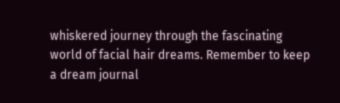whiskered journey through the fascinating world of facial hair dreams. Remember to keep a dream journal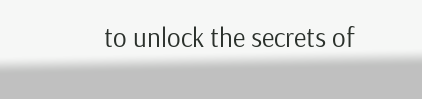to unlock the secrets of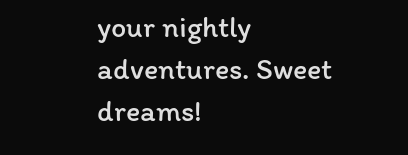your nightly adventures. Sweet dreams!